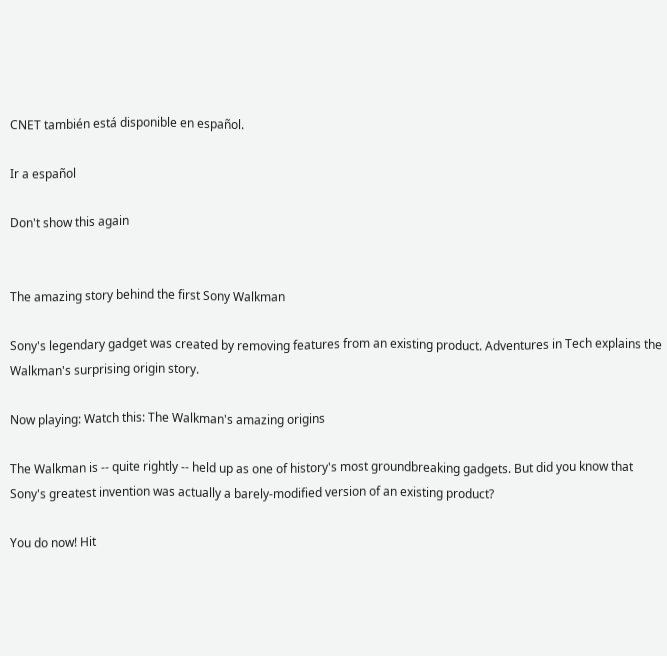CNET también está disponible en español.

Ir a español

Don't show this again


The amazing story behind the first Sony Walkman

Sony's legendary gadget was created by removing features from an existing product. Adventures in Tech explains the Walkman's surprising origin story.

Now playing: Watch this: The Walkman's amazing origins

The Walkman is -- quite rightly -- held up as one of history's most groundbreaking gadgets. But did you know that Sony's greatest invention was actually a barely-modified version of an existing product?

You do now! Hit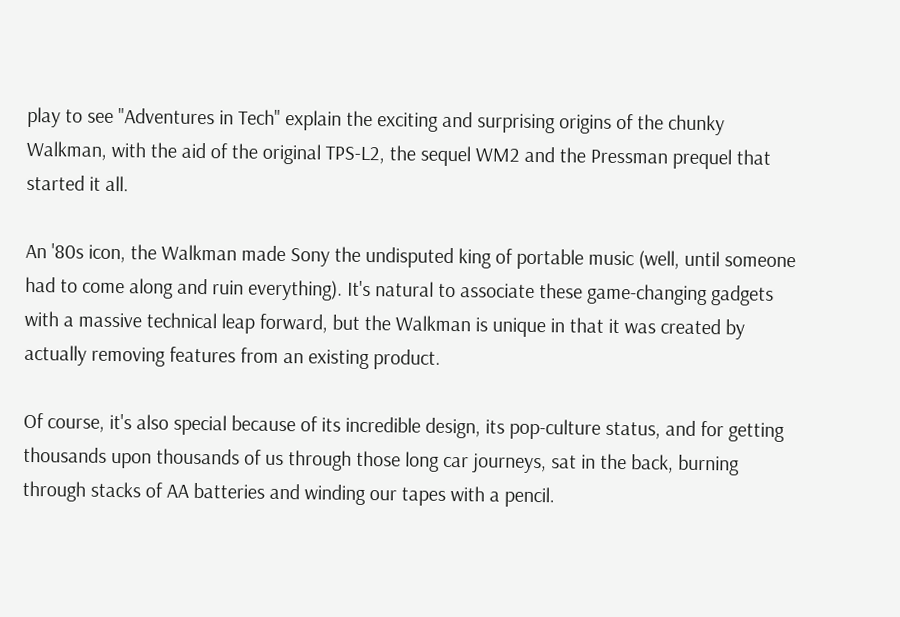play to see "Adventures in Tech" explain the exciting and surprising origins of the chunky Walkman, with the aid of the original TPS-L2, the sequel WM2 and the Pressman prequel that started it all.

An '80s icon, the Walkman made Sony the undisputed king of portable music (well, until someone had to come along and ruin everything). It's natural to associate these game-changing gadgets with a massive technical leap forward, but the Walkman is unique in that it was created by actually removing features from an existing product.

Of course, it's also special because of its incredible design, its pop-culture status, and for getting thousands upon thousands of us through those long car journeys, sat in the back, burning through stacks of AA batteries and winding our tapes with a pencil.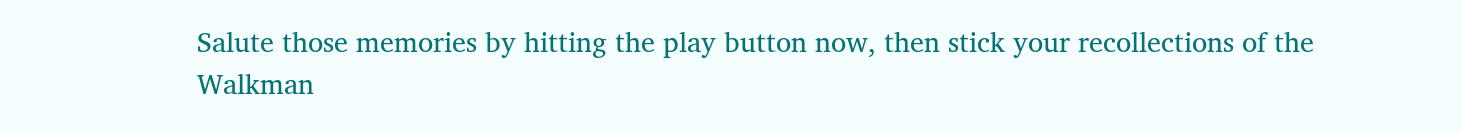Salute those memories by hitting the play button now, then stick your recollections of the Walkman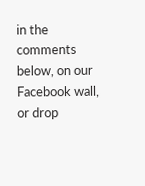in the comments below, on our Facebook wall, or drop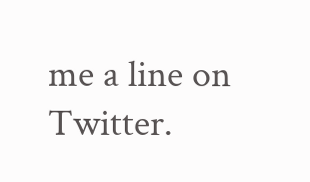me a line on Twitter.